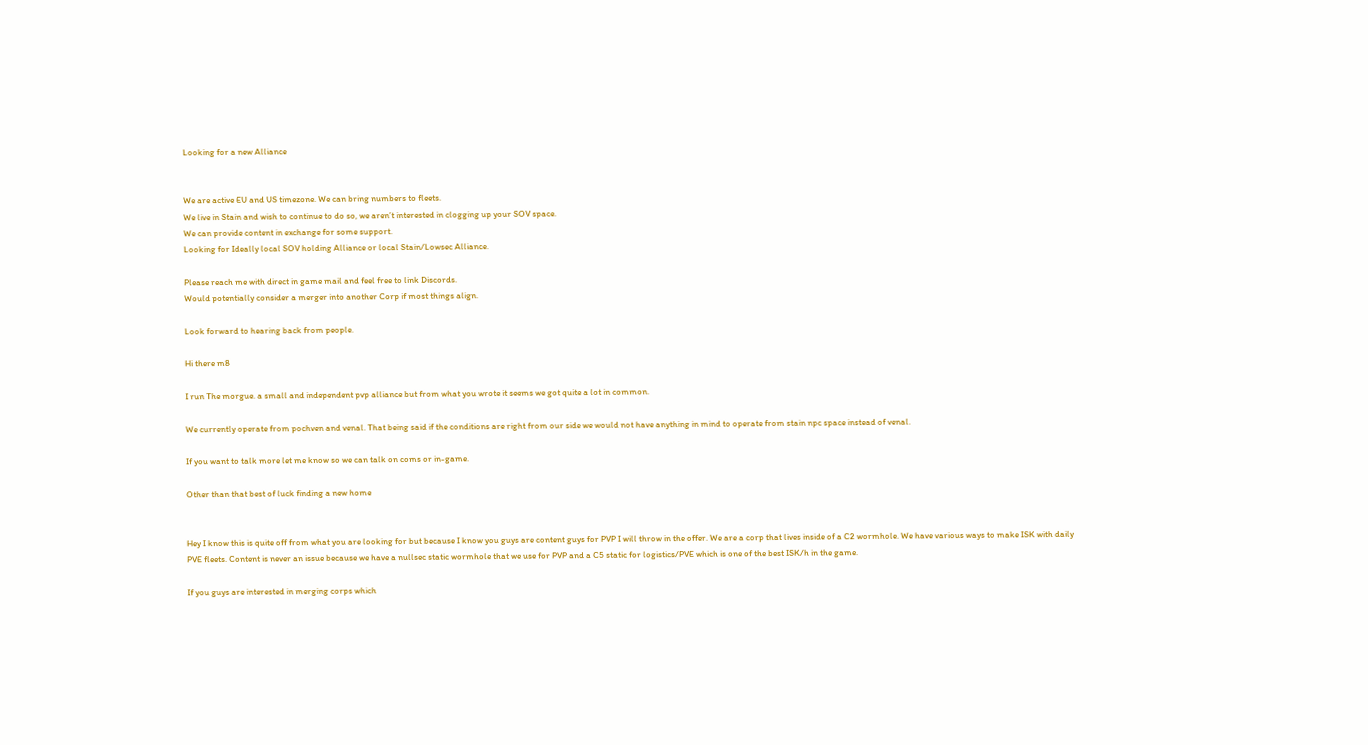Looking for a new Alliance


We are active EU and US timezone. We can bring numbers to fleets.
We live in Stain and wish to continue to do so, we aren’t interested in clogging up your SOV space.
We can provide content in exchange for some support.
Looking for Ideally local SOV holding Alliance or local Stain/Lowsec Alliance.

Please reach me with direct in game mail and feel free to link Discords.
Would potentially consider a merger into another Corp if most things align.

Look forward to hearing back from people.

Hi there m8

I run The morgue. a small and independent pvp alliance but from what you wrote it seems we got quite a lot in common.

We currently operate from pochven and venal. That being said if the conditions are right from our side we would not have anything in mind to operate from stain npc space instead of venal.

If you want to talk more let me know so we can talk on coms or in-game.

Other than that best of luck finding a new home


Hey I know this is quite off from what you are looking for but because I know you guys are content guys for PVP I will throw in the offer. We are a corp that lives inside of a C2 wormhole. We have various ways to make ISK with daily PVE fleets. Content is never an issue because we have a nullsec static wormhole that we use for PVP and a C5 static for logistics/PVE which is one of the best ISK/h in the game.

If you guys are interested in merging corps which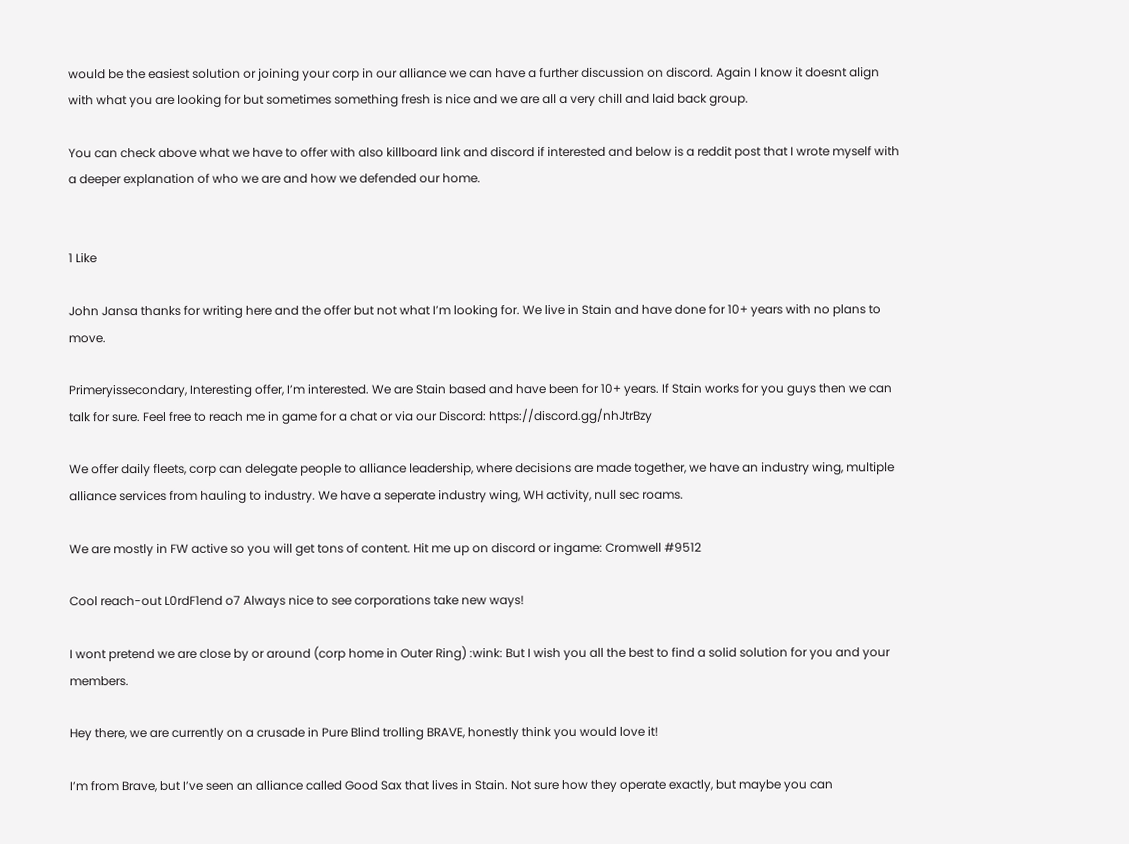would be the easiest solution or joining your corp in our alliance we can have a further discussion on discord. Again I know it doesnt align with what you are looking for but sometimes something fresh is nice and we are all a very chill and laid back group.

You can check above what we have to offer with also killboard link and discord if interested and below is a reddit post that I wrote myself with a deeper explanation of who we are and how we defended our home.


1 Like

John Jansa thanks for writing here and the offer but not what I’m looking for. We live in Stain and have done for 10+ years with no plans to move.

Primeryissecondary, Interesting offer, I’m interested. We are Stain based and have been for 10+ years. If Stain works for you guys then we can talk for sure. Feel free to reach me in game for a chat or via our Discord: https://discord.gg/nhJtrBzy

We offer daily fleets, corp can delegate people to alliance leadership, where decisions are made together, we have an industry wing, multiple alliance services from hauling to industry. We have a seperate industry wing, WH activity, null sec roams.

We are mostly in FW active so you will get tons of content. Hit me up on discord or ingame: Cromwell #9512

Cool reach-out L0rdF1end o7 Always nice to see corporations take new ways!

I wont pretend we are close by or around (corp home in Outer Ring) :wink: But I wish you all the best to find a solid solution for you and your members.

Hey there, we are currently on a crusade in Pure Blind trolling BRAVE, honestly think you would love it!

I’m from Brave, but I’ve seen an alliance called Good Sax that lives in Stain. Not sure how they operate exactly, but maybe you can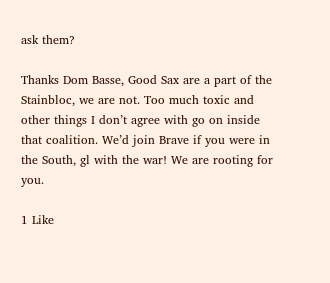ask them?

Thanks Dom Basse, Good Sax are a part of the Stainbloc, we are not. Too much toxic and other things I don’t agree with go on inside that coalition. We’d join Brave if you were in the South, gl with the war! We are rooting for you.

1 Like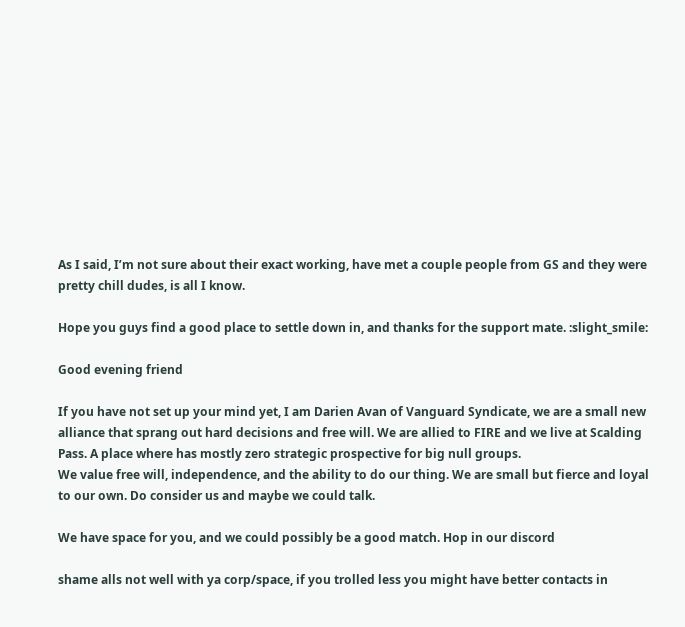As I said, I’m not sure about their exact working, have met a couple people from GS and they were pretty chill dudes, is all I know.

Hope you guys find a good place to settle down in, and thanks for the support mate. :slight_smile:

Good evening friend

If you have not set up your mind yet, I am Darien Avan of Vanguard Syndicate, we are a small new alliance that sprang out hard decisions and free will. We are allied to FIRE and we live at Scalding Pass. A place where has mostly zero strategic prospective for big null groups.
We value free will, independence, and the ability to do our thing. We are small but fierce and loyal to our own. Do consider us and maybe we could talk.

We have space for you, and we could possibly be a good match. Hop in our discord

shame alls not well with ya corp/space, if you trolled less you might have better contacts in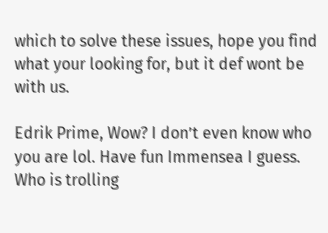which to solve these issues, hope you find what your looking for, but it def wont be with us.

Edrik Prime, Wow? I don’t even know who you are lol. Have fun Immensea I guess. Who is trolling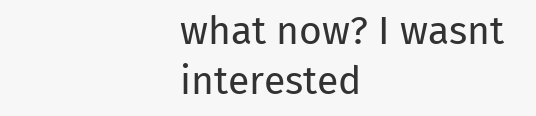what now? I wasnt interested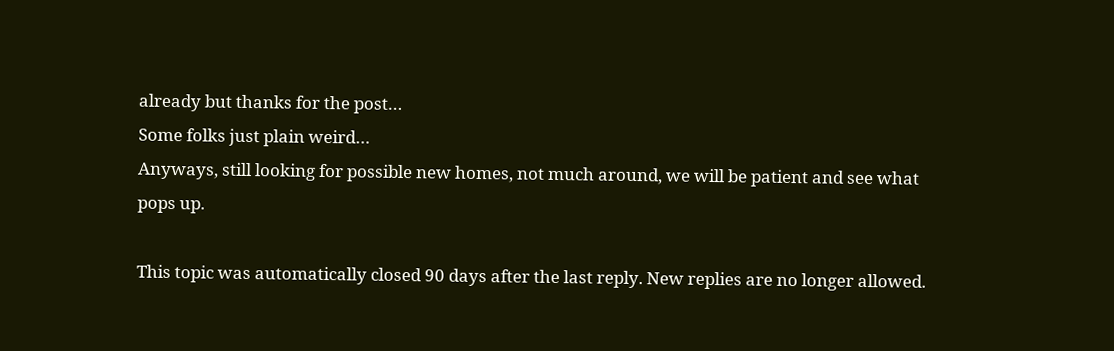already but thanks for the post…
Some folks just plain weird…
Anyways, still looking for possible new homes, not much around, we will be patient and see what pops up.

This topic was automatically closed 90 days after the last reply. New replies are no longer allowed.